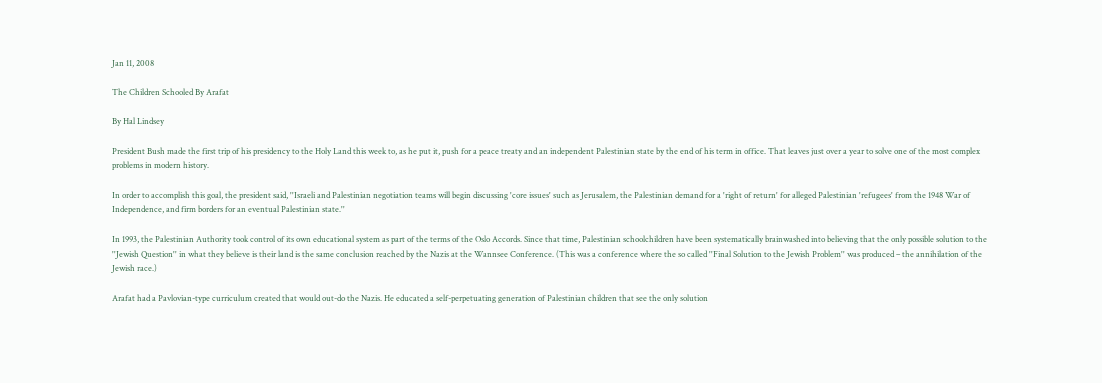Jan 11, 2008

The Children Schooled By Arafat

By Hal Lindsey

President Bush made the first trip of his presidency to the Holy Land this week to, as he put it, push for a peace treaty and an independent Palestinian state by the end of his term in office. That leaves just over a year to solve one of the most complex problems in modern history.

In order to accomplish this goal, the president said, ''Israeli and Palestinian negotiation teams will begin discussing 'core issues' such as Jerusalem, the Palestinian demand for a 'right of return' for alleged Palestinian 'refugees' from the 1948 War of Independence, and firm borders for an eventual Palestinian state.''

In 1993, the Palestinian Authority took control of its own educational system as part of the terms of the Oslo Accords. Since that time, Palestinian schoolchildren have been systematically brainwashed into believing that the only possible solution to the ''Jewish Question'' in what they believe is their land is the same conclusion reached by the Nazis at the Wannsee Conference. (This was a conference where the so called ''Final Solution to the Jewish Problem'' was produced – the annihilation of the Jewish race.)

Arafat had a Pavlovian-type curriculum created that would out-do the Nazis. He educated a self-perpetuating generation of Palestinian children that see the only solution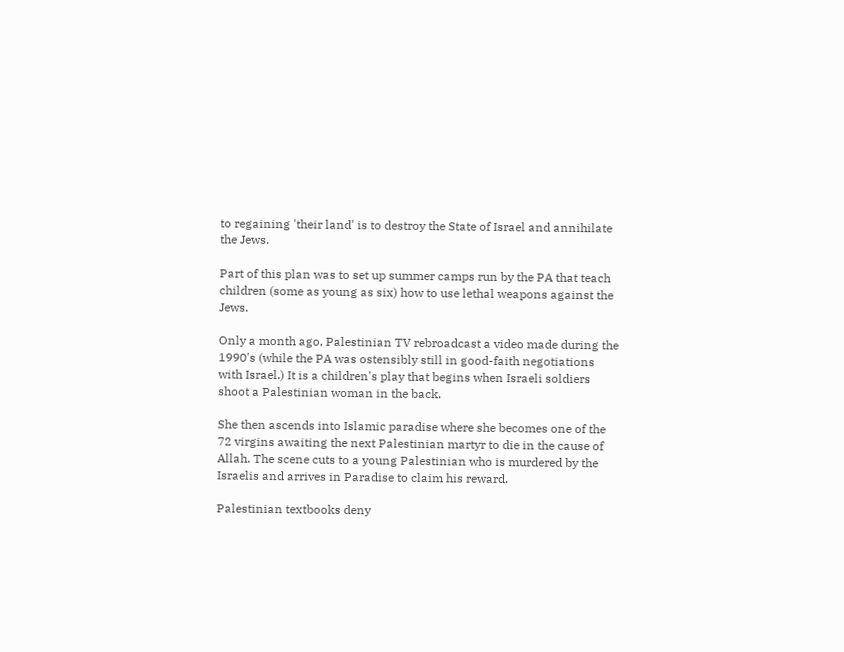to regaining 'their land' is to destroy the State of Israel and annihilate the Jews.

Part of this plan was to set up summer camps run by the PA that teach children (some as young as six) how to use lethal weapons against the Jews.

Only a month ago, Palestinian TV rebroadcast a video made during the 1990's (while the PA was ostensibly still in good-faith negotiations with Israel.) It is a children's play that begins when Israeli soldiers shoot a Palestinian woman in the back.

She then ascends into Islamic paradise where she becomes one of the 72 virgins awaiting the next Palestinian martyr to die in the cause of Allah. The scene cuts to a young Palestinian who is murdered by the Israelis and arrives in Paradise to claim his reward.

Palestinian textbooks deny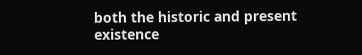both the historic and present existence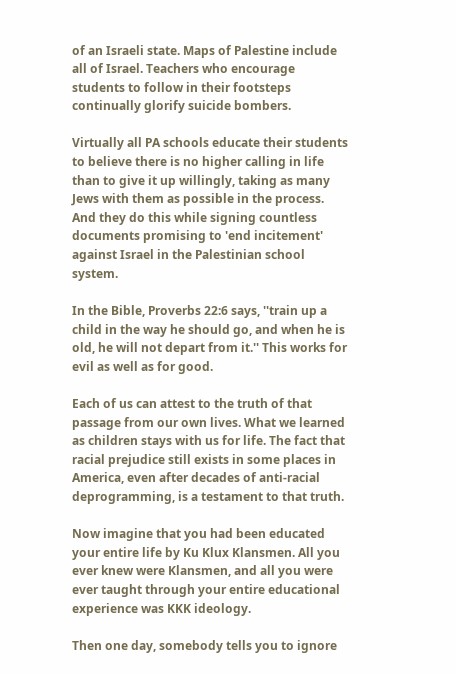of an Israeli state. Maps of Palestine include all of Israel. Teachers who encourage students to follow in their footsteps continually glorify suicide bombers.

Virtually all PA schools educate their students to believe there is no higher calling in life than to give it up willingly, taking as many Jews with them as possible in the process. And they do this while signing countless documents promising to 'end incitement' against Israel in the Palestinian school system.

In the Bible, Proverbs 22:6 says, ''train up a child in the way he should go, and when he is old, he will not depart from it.'' This works for evil as well as for good.

Each of us can attest to the truth of that passage from our own lives. What we learned as children stays with us for life. The fact that racial prejudice still exists in some places in America, even after decades of anti-racial deprogramming, is a testament to that truth.

Now imagine that you had been educated your entire life by Ku Klux Klansmen. All you ever knew were Klansmen, and all you were ever taught through your entire educational experience was KKK ideology.

Then one day, somebody tells you to ignore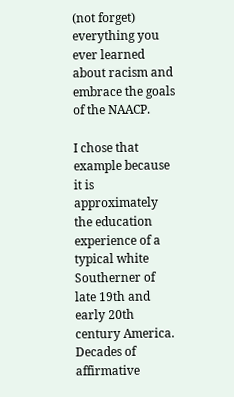(not forget) everything you ever learned about racism and embrace the goals of the NAACP.

I chose that example because it is approximately the education experience of a typical white Southerner of late 19th and early 20th century America. Decades of affirmative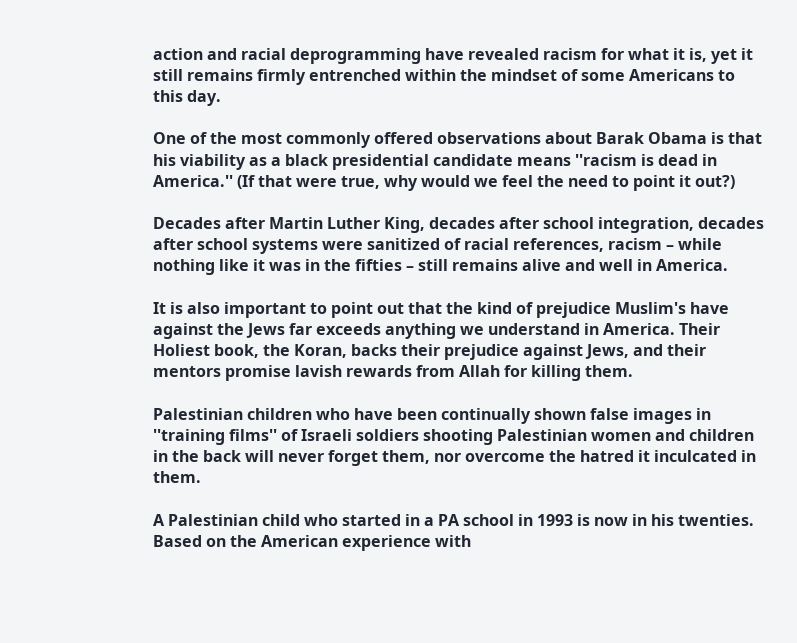action and racial deprogramming have revealed racism for what it is, yet it still remains firmly entrenched within the mindset of some Americans to this day.

One of the most commonly offered observations about Barak Obama is that his viability as a black presidential candidate means ''racism is dead in America.'' (If that were true, why would we feel the need to point it out?)

Decades after Martin Luther King, decades after school integration, decades after school systems were sanitized of racial references, racism – while nothing like it was in the fifties – still remains alive and well in America.

It is also important to point out that the kind of prejudice Muslim's have against the Jews far exceeds anything we understand in America. Their Holiest book, the Koran, backs their prejudice against Jews, and their mentors promise lavish rewards from Allah for killing them.

Palestinian children who have been continually shown false images in ''training films'' of Israeli soldiers shooting Palestinian women and children in the back will never forget them, nor overcome the hatred it inculcated in them.

A Palestinian child who started in a PA school in 1993 is now in his twenties. Based on the American experience with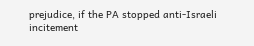prejudice, if the PA stopped anti-Israeli incitement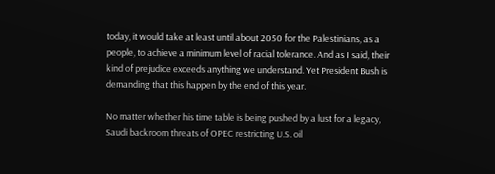today, it would take at least until about 2050 for the Palestinians, as a people, to achieve a minimum level of racial tolerance. And as I said, their kind of prejudice exceeds anything we understand. Yet President Bush is demanding that this happen by the end of this year.

No matter whether his time table is being pushed by a lust for a legacy, Saudi backroom threats of OPEC restricting U.S. oil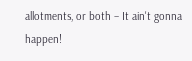allotments, or both – It ain't gonna happen!